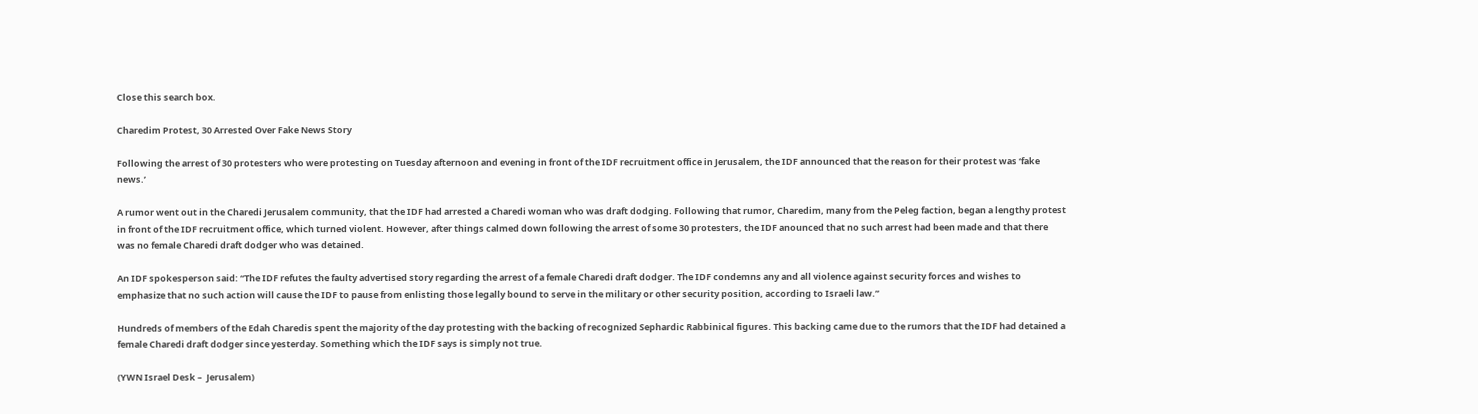Close this search box.

Charedim Protest, 30 Arrested Over Fake News Story

Following the arrest of 30 protesters who were protesting on Tuesday afternoon and evening in front of the IDF recruitment office in Jerusalem, the IDF announced that the reason for their protest was ‘fake news.’

A rumor went out in the Charedi Jerusalem community, that the IDF had arrested a Charedi woman who was draft dodging. Following that rumor, Charedim, many from the Peleg faction, began a lengthy protest in front of the IDF recruitment office, which turned violent. However, after things calmed down following the arrest of some 30 protesters, the IDF anounced that no such arrest had been made and that there was no female Charedi draft dodger who was detained.

An IDF spokesperson said: “The IDF refutes the faulty advertised story regarding the arrest of a female Charedi draft dodger. The IDF condemns any and all violence against security forces and wishes to emphasize that no such action will cause the IDF to pause from enlisting those legally bound to serve in the military or other security position, according to Israeli law.”

Hundreds of members of the Edah Charedis spent the majority of the day protesting with the backing of recognized Sephardic Rabbinical figures. This backing came due to the rumors that the IDF had detained a female Charedi draft dodger since yesterday. Something which the IDF says is simply not true.

(YWN Israel Desk –  Jerusalem)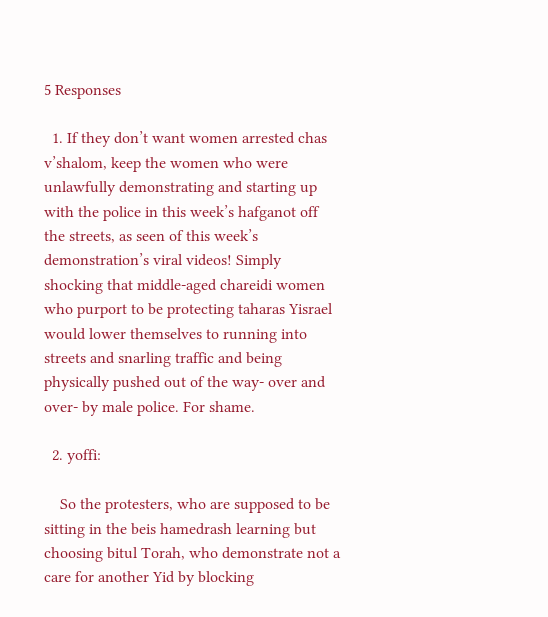5 Responses

  1. If they don’t want women arrested chas v’shalom, keep the women who were unlawfully demonstrating and starting up with the police in this week’s hafganot off the streets, as seen of this week’s demonstration’s viral videos! Simply shocking that middle-aged chareidi women who purport to be protecting taharas Yisrael would lower themselves to running into streets and snarling traffic and being physically pushed out of the way- over and over- by male police. For shame.

  2. yoffi:

    So the protesters, who are supposed to be sitting in the beis hamedrash learning but choosing bitul Torah, who demonstrate not a care for another Yid by blocking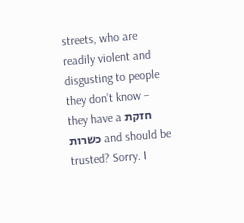streets, who are readily violent and disgusting to people they don’t know – they have a חזקת כשרות and should be trusted? Sorry. I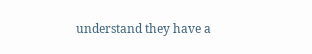understand they have a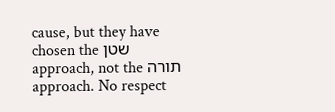cause, but they have chosen the שטן approach, not the תורה approach. No respect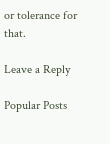or tolerance for that.

Leave a Reply

Popular Posts